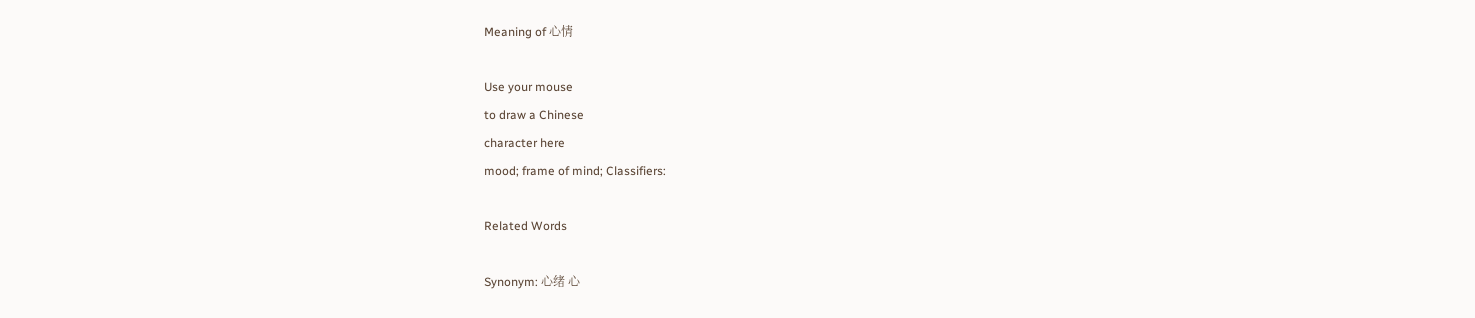Meaning of 心情

Use your mouse
to draw a Chinese
character here
mood; frame of mind; Classifiers:

Related Words

Synonym: 心绪 心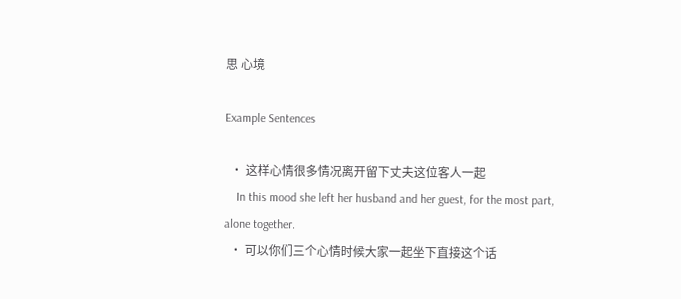思 心境

Example Sentences

  • 这样心情很多情况离开留下丈夫这位客人一起
    In this mood she left her husband and her guest, for the most part, alone together.
  • 可以你们三个心情时候大家一起坐下直接这个话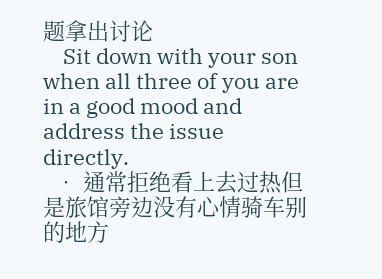题拿出讨论
    Sit down with your son when all three of you are in a good mood and address the issue directly.
  • 通常拒绝看上去过热但是旅馆旁边没有心情骑车别的地方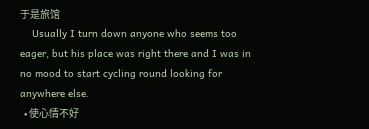于是旅馆
    Usually I turn down anyone who seems too eager, but his place was right there and I was in no mood to start cycling round looking for anywhere else.
  • 使心情不好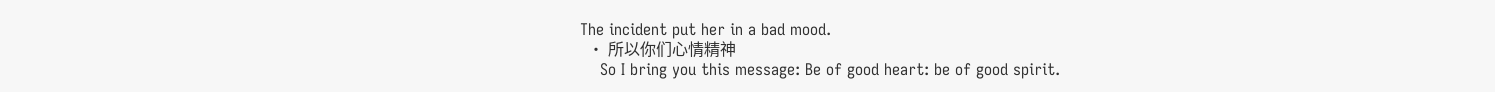The incident put her in a bad mood.
  • 所以你们心情精神
    So I bring you this message: Be of good heart: be of good spirit.